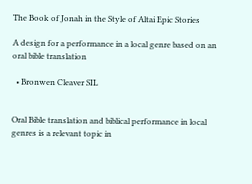The Book of Jonah in the Style of Altai Epic Stories

A design for a performance in a local genre based on an oral bible translation

  • Bronwen Cleaver SIL


Oral Bible translation and biblical performance in local genres is a relevant topic in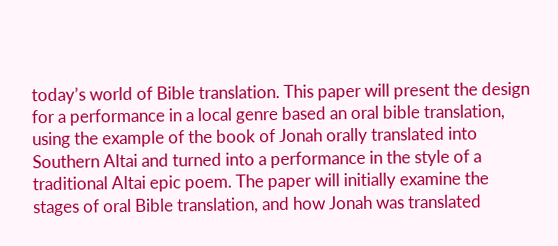today’s world of Bible translation. This paper will present the design for a performance in a local genre based an oral bible translation, using the example of the book of Jonah orally translated into Southern Altai and turned into a performance in the style of a traditional Altai epic poem. The paper will initially examine the stages of oral Bible translation, and how Jonah was translated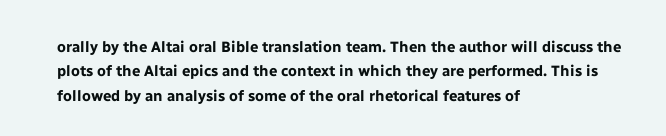orally by the Altai oral Bible translation team. Then the author will discuss the plots of the Altai epics and the context in which they are performed. This is followed by an analysis of some of the oral rhetorical features of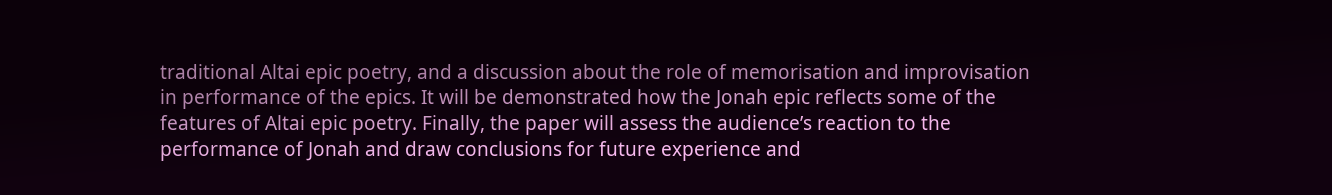traditional Altai epic poetry, and a discussion about the role of memorisation and improvisation in performance of the epics. It will be demonstrated how the Jonah epic reflects some of the features of Altai epic poetry. Finally, the paper will assess the audience’s reaction to the performance of Jonah and draw conclusions for future experience and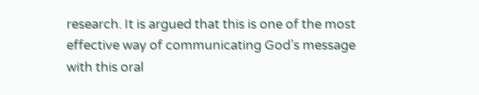research. It is argued that this is one of the most effective way of communicating God’s message with this oral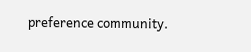preference community.